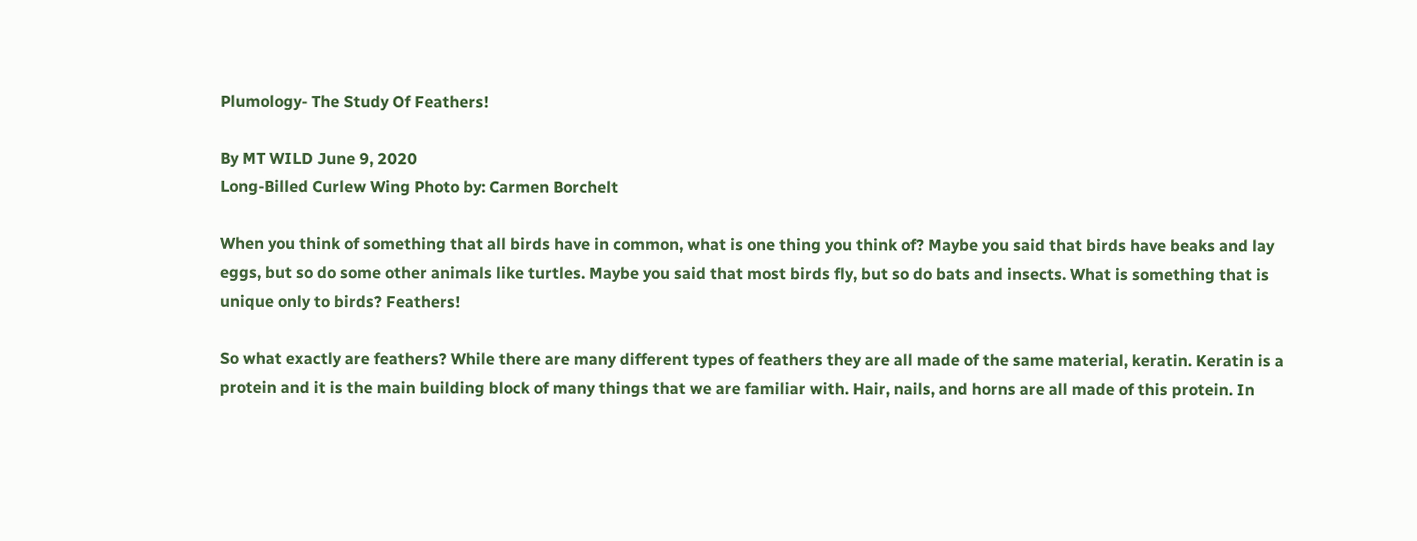Plumology- The Study Of Feathers!

By MT WILD June 9, 2020
Long-Billed Curlew Wing Photo by: Carmen Borchelt

When you think of something that all birds have in common, what is one thing you think of? Maybe you said that birds have beaks and lay eggs, but so do some other animals like turtles. Maybe you said that most birds fly, but so do bats and insects. What is something that is unique only to birds? Feathers!

So what exactly are feathers? While there are many different types of feathers they are all made of the same material, keratin. Keratin is a protein and it is the main building block of many things that we are familiar with. Hair, nails, and horns are all made of this protein. In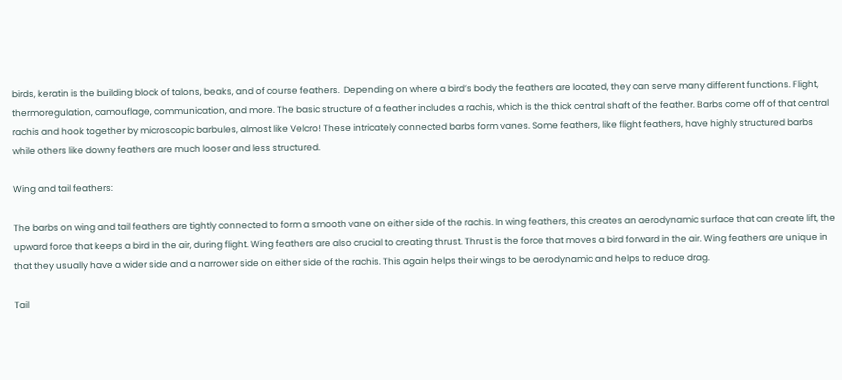birds, keratin is the building block of talons, beaks, and of course feathers.  Depending on where a bird’s body the feathers are located, they can serve many different functions. Flight, thermoregulation, camouflage, communication, and more. The basic structure of a feather includes a rachis, which is the thick central shaft of the feather. Barbs come off of that central rachis and hook together by microscopic barbules, almost like Velcro! These intricately connected barbs form vanes. Some feathers, like flight feathers, have highly structured barbs while others like downy feathers are much looser and less structured.

Wing and tail feathers:

The barbs on wing and tail feathers are tightly connected to form a smooth vane on either side of the rachis. In wing feathers, this creates an aerodynamic surface that can create lift, the upward force that keeps a bird in the air, during flight. Wing feathers are also crucial to creating thrust. Thrust is the force that moves a bird forward in the air. Wing feathers are unique in that they usually have a wider side and a narrower side on either side of the rachis. This again helps their wings to be aerodynamic and helps to reduce drag.

Tail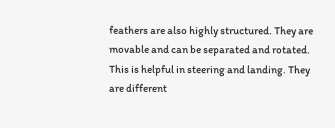feathers are also highly structured. They are movable and can be separated and rotated. This is helpful in steering and landing. They are different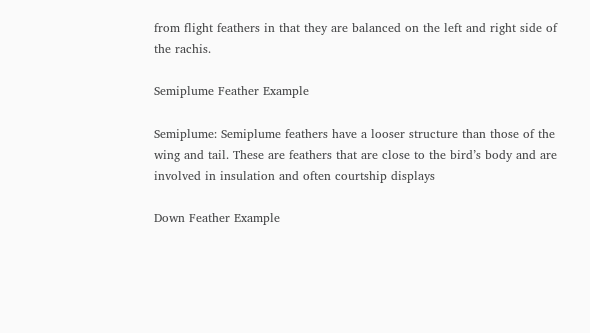from flight feathers in that they are balanced on the left and right side of the rachis.

Semiplume Feather Example

Semiplume: Semiplume feathers have a looser structure than those of the wing and tail. These are feathers that are close to the bird’s body and are involved in insulation and often courtship displays

Down Feather Example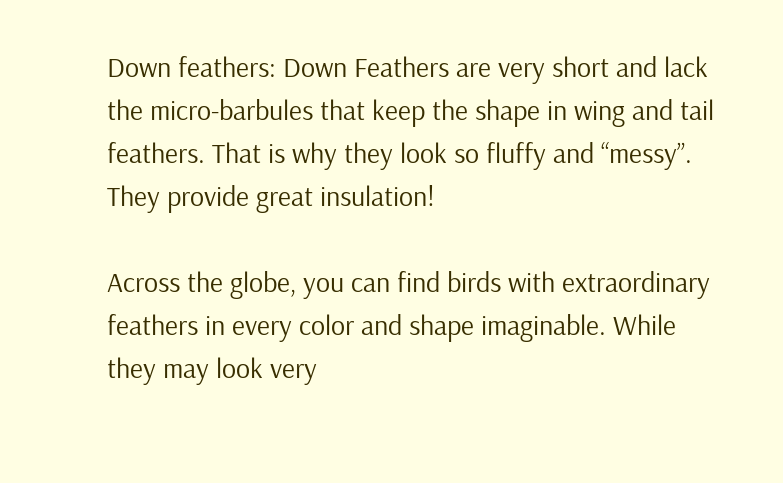Down feathers: Down Feathers are very short and lack the micro-barbules that keep the shape in wing and tail feathers. That is why they look so fluffy and “messy”. They provide great insulation!

Across the globe, you can find birds with extraordinary feathers in every color and shape imaginable. While they may look very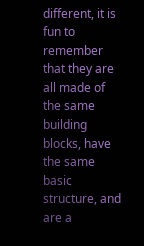different, it is fun to remember that they are all made of the same building blocks, have the same basic structure, and are a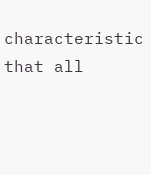characteristic that all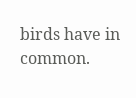birds have in common.